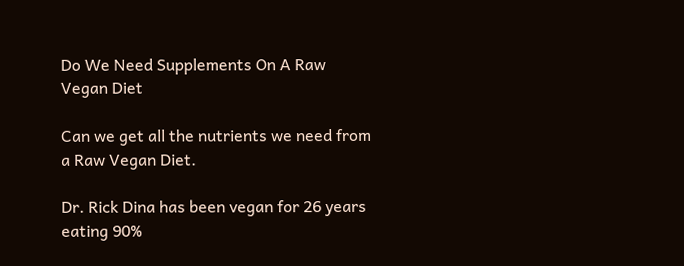Do We Need Supplements On A Raw Vegan Diet

Can we get all the nutrients we need from a Raw Vegan Diet.

Dr. Rick Dina has been vegan for 26 years eating 90%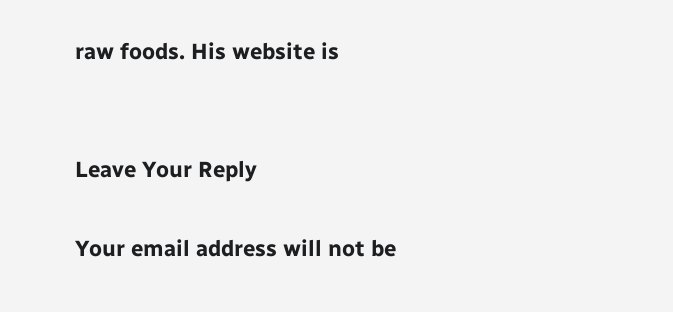raw foods. His website is


Leave Your Reply

Your email address will not be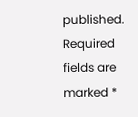published. Required fields are marked *